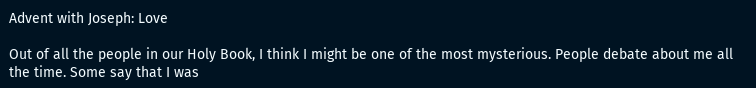Advent with Joseph: Love

Out of all the people in our Holy Book, I think I might be one of the most mysterious. People debate about me all the time. Some say that I was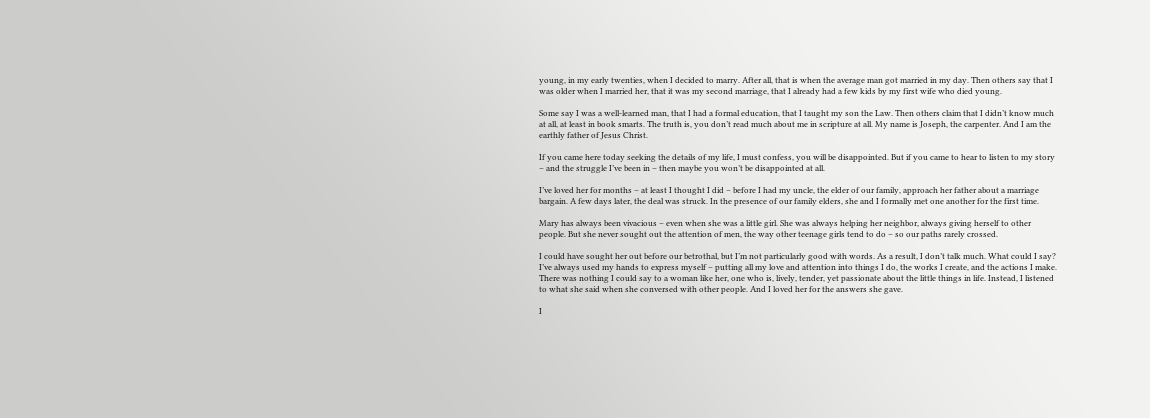young, in my early twenties, when I decided to marry. After all, that is when the average man got married in my day. Then others say that I was older when I married her, that it was my second marriage, that I already had a few kids by my first wife who died young.

Some say I was a well-learned man, that I had a formal education, that I taught my son the Law. Then others claim that I didn’t know much at all, at least in book smarts. The truth is, you don’t read much about me in scripture at all. My name is Joseph, the carpenter. And I am the earthly father of Jesus Christ.

If you came here today seeking the details of my life, I must confess, you will be disappointed. But if you came to hear to listen to my story – and the struggle I’ve been in – then maybe you won’t be disappointed at all.

I’ve loved her for months – at least I thought I did – before I had my uncle, the elder of our family, approach her father about a marriage bargain. A few days later, the deal was struck. In the presence of our family elders, she and I formally met one another for the first time.

Mary has always been vivacious – even when she was a little girl. She was always helping her neighbor, always giving herself to other people. But she never sought out the attention of men, the way other teenage girls tend to do – so our paths rarely crossed.

I could have sought her out before our betrothal, but I’m not particularly good with words. As a result, I don’t talk much. What could I say? I’ve always used my hands to express myself – putting all my love and attention into things I do, the works I create, and the actions I make. There was nothing I could say to a woman like her, one who is, lively, tender, yet passionate about the little things in life. Instead, I listened to what she said when she conversed with other people. And I loved her for the answers she gave.

I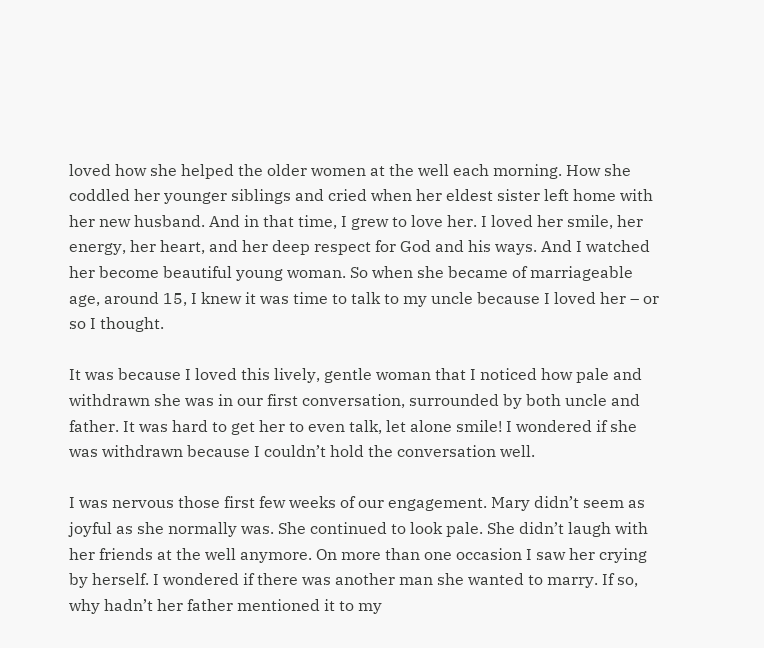loved how she helped the older women at the well each morning. How she coddled her younger siblings and cried when her eldest sister left home with her new husband. And in that time, I grew to love her. I loved her smile, her energy, her heart, and her deep respect for God and his ways. And I watched her become beautiful young woman. So when she became of marriageable age, around 15, I knew it was time to talk to my uncle because I loved her – or so I thought.

It was because I loved this lively, gentle woman that I noticed how pale and withdrawn she was in our first conversation, surrounded by both uncle and father. It was hard to get her to even talk, let alone smile! I wondered if she was withdrawn because I couldn’t hold the conversation well.

I was nervous those first few weeks of our engagement. Mary didn’t seem as joyful as she normally was. She continued to look pale. She didn’t laugh with her friends at the well anymore. On more than one occasion I saw her crying by herself. I wondered if there was another man she wanted to marry. If so, why hadn’t her father mentioned it to my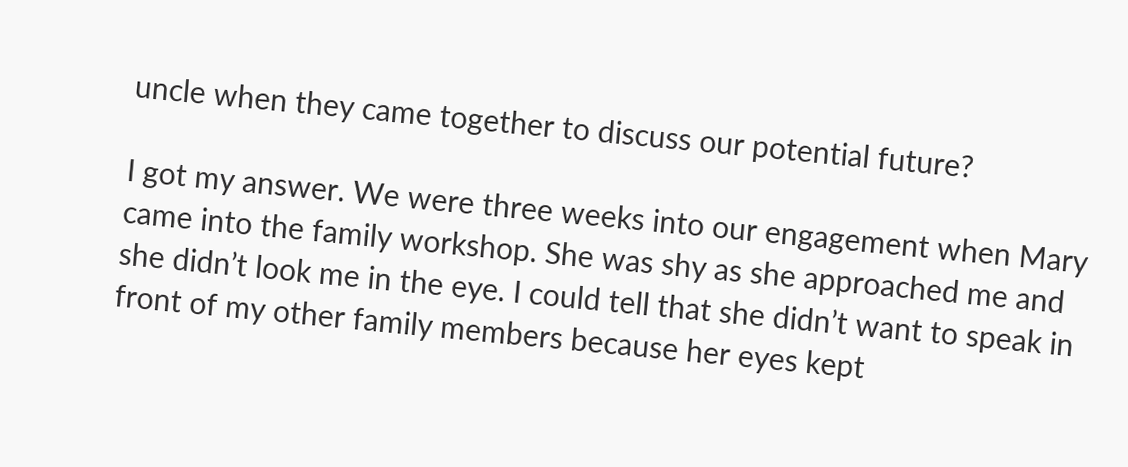uncle when they came together to discuss our potential future?

I got my answer. We were three weeks into our engagement when Mary came into the family workshop. She was shy as she approached me and she didn’t look me in the eye. I could tell that she didn’t want to speak in front of my other family members because her eyes kept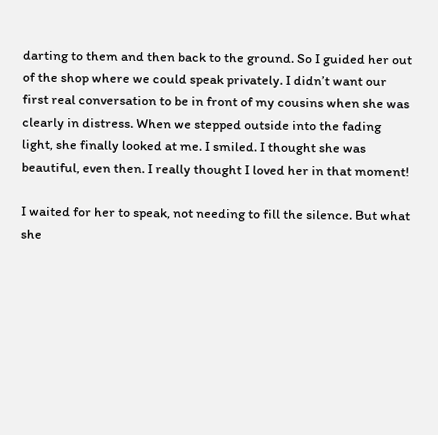darting to them and then back to the ground. So I guided her out of the shop where we could speak privately. I didn’t want our first real conversation to be in front of my cousins when she was clearly in distress. When we stepped outside into the fading light, she finally looked at me. I smiled. I thought she was beautiful, even then. I really thought I loved her in that moment!

I waited for her to speak, not needing to fill the silence. But what she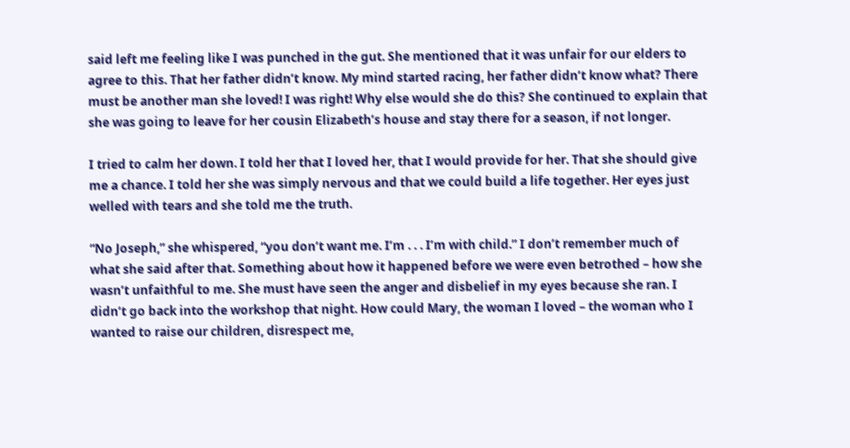said left me feeling like I was punched in the gut. She mentioned that it was unfair for our elders to agree to this. That her father didn’t know. My mind started racing, her father didn’t know what? There must be another man she loved! I was right! Why else would she do this? She continued to explain that she was going to leave for her cousin Elizabeth’s house and stay there for a season, if not longer.

I tried to calm her down. I told her that I loved her, that I would provide for her. That she should give me a chance. I told her she was simply nervous and that we could build a life together. Her eyes just welled with tears and she told me the truth.

“No Joseph,” she whispered, “you don’t want me. I’m . . . I’m with child.” I don’t remember much of what she said after that. Something about how it happened before we were even betrothed – how she wasn’t unfaithful to me. She must have seen the anger and disbelief in my eyes because she ran. I didn’t go back into the workshop that night. How could Mary, the woman I loved – the woman who I wanted to raise our children, disrespect me,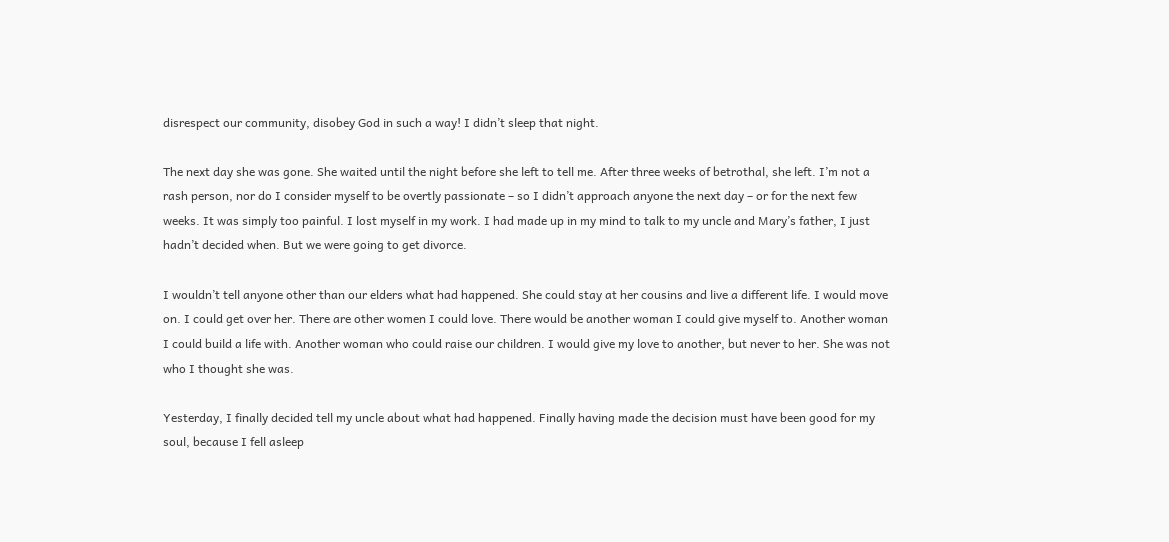disrespect our community, disobey God in such a way! I didn’t sleep that night.

The next day she was gone. She waited until the night before she left to tell me. After three weeks of betrothal, she left. I’m not a rash person, nor do I consider myself to be overtly passionate – so I didn’t approach anyone the next day – or for the next few weeks. It was simply too painful. I lost myself in my work. I had made up in my mind to talk to my uncle and Mary’s father, I just hadn’t decided when. But we were going to get divorce.

I wouldn’t tell anyone other than our elders what had happened. She could stay at her cousins and live a different life. I would move on. I could get over her. There are other women I could love. There would be another woman I could give myself to. Another woman I could build a life with. Another woman who could raise our children. I would give my love to another, but never to her. She was not who I thought she was.

Yesterday, I finally decided tell my uncle about what had happened. Finally having made the decision must have been good for my soul, because I fell asleep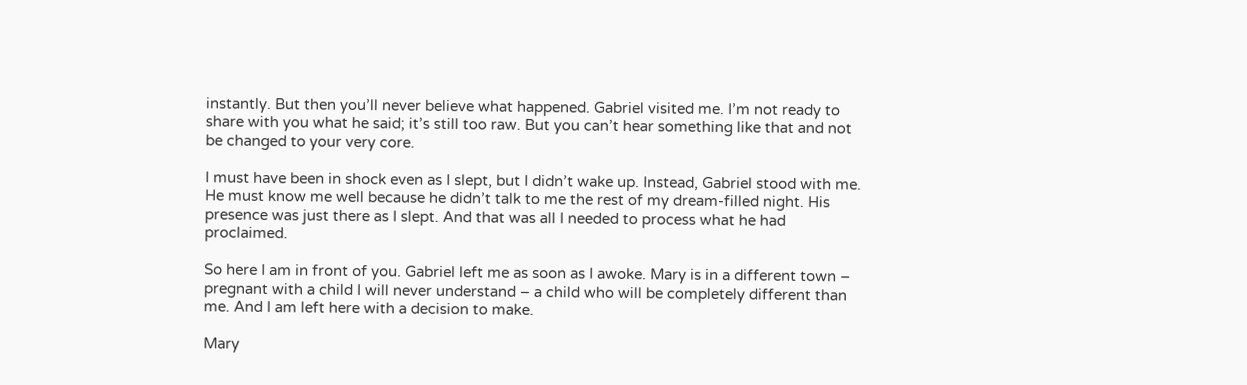instantly. But then you’ll never believe what happened. Gabriel visited me. I’m not ready to share with you what he said; it’s still too raw. But you can’t hear something like that and not be changed to your very core.

I must have been in shock even as I slept, but I didn’t wake up. Instead, Gabriel stood with me. He must know me well because he didn’t talk to me the rest of my dream-filled night. His presence was just there as I slept. And that was all I needed to process what he had proclaimed.

So here I am in front of you. Gabriel left me as soon as I awoke. Mary is in a different town – pregnant with a child I will never understand – a child who will be completely different than me. And I am left here with a decision to make.

Mary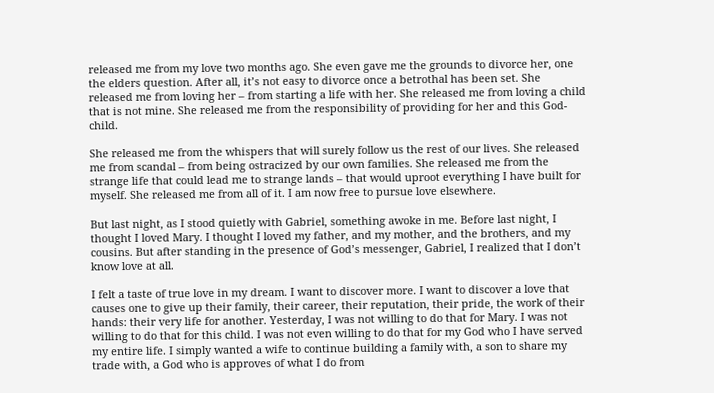released me from my love two months ago. She even gave me the grounds to divorce her, one the elders question. After all, it’s not easy to divorce once a betrothal has been set. She released me from loving her – from starting a life with her. She released me from loving a child that is not mine. She released me from the responsibility of providing for her and this God-child.

She released me from the whispers that will surely follow us the rest of our lives. She released me from scandal – from being ostracized by our own families. She released me from the strange life that could lead me to strange lands – that would uproot everything I have built for myself. She released me from all of it. I am now free to pursue love elsewhere.

But last night, as I stood quietly with Gabriel, something awoke in me. Before last night, I thought I loved Mary. I thought I loved my father, and my mother, and the brothers, and my cousins. But after standing in the presence of God’s messenger, Gabriel, I realized that I don’t know love at all.

I felt a taste of true love in my dream. I want to discover more. I want to discover a love that causes one to give up their family, their career, their reputation, their pride, the work of their hands: their very life for another. Yesterday, I was not willing to do that for Mary. I was not willing to do that for this child. I was not even willing to do that for my God who I have served my entire life. I simply wanted a wife to continue building a family with, a son to share my trade with, a God who is approves of what I do from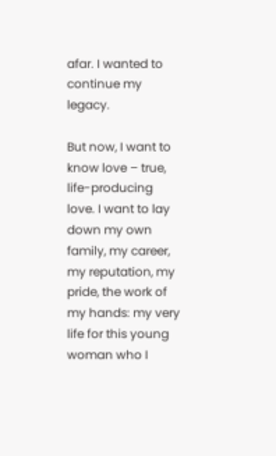afar. I wanted to continue my legacy.

But now, I want to know love – true, life-producing love. I want to lay down my own family, my career, my reputation, my pride, the work of my hands: my very life for this young woman who I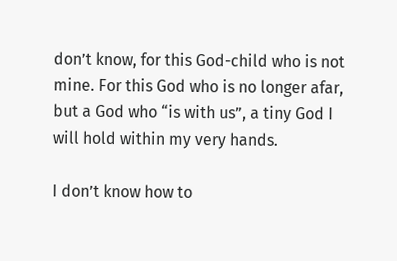don’t know, for this God-child who is not mine. For this God who is no longer afar, but a God who “is with us”, a tiny God I will hold within my very hands.

I don’t know how to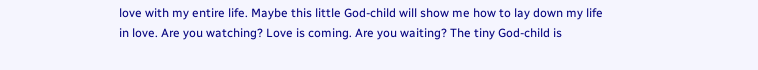love with my entire life. Maybe this little God-child will show me how to lay down my life in love. Are you watching? Love is coming. Are you waiting? The tiny God-child is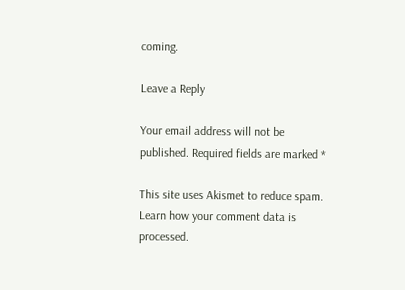coming.

Leave a Reply

Your email address will not be published. Required fields are marked *

This site uses Akismet to reduce spam. Learn how your comment data is processed.